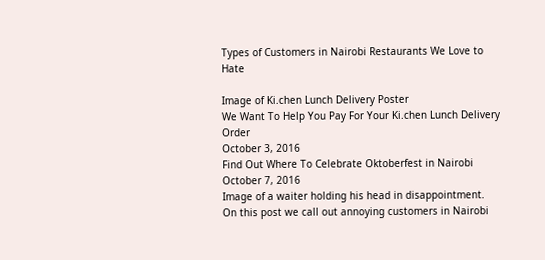Types of Customers in Nairobi Restaurants We Love to Hate

Image of Ki.chen Lunch Delivery Poster
We Want To Help You Pay For Your Ki.chen Lunch Delivery Order
October 3, 2016
Find Out Where To Celebrate Oktoberfest in Nairobi
October 7, 2016
Image of a waiter holding his head in disappointment. On this post we call out annoying customers in Nairobi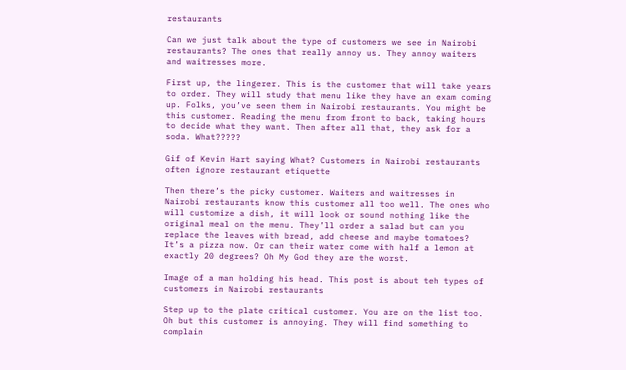restaurants

Can we just talk about the type of customers we see in Nairobi restaurants? The ones that really annoy us. They annoy waiters and waitresses more.

First up, the lingerer. This is the customer that will take years to order. They will study that menu like they have an exam coming up. Folks, you’ve seen them in Nairobi restaurants. You might be this customer. Reading the menu from front to back, taking hours to decide what they want. Then after all that, they ask for a soda. What?????

Gif of Kevin Hart saying What? Customers in Nairobi restaurants often ignore restaurant etiquette

Then there’s the picky customer. Waiters and waitresses in Nairobi restaurants know this customer all too well. The ones who will customize a dish, it will look or sound nothing like the original meal on the menu. They’ll order a salad but can you replace the leaves with bread, add cheese and maybe tomatoes? It’s a pizza now. Or can their water come with half a lemon at exactly 20 degrees? Oh My God they are the worst.

Image of a man holding his head. This post is about teh types of customers in Nairobi restaurants

Step up to the plate critical customer. You are on the list too. Oh but this customer is annoying. They will find something to complain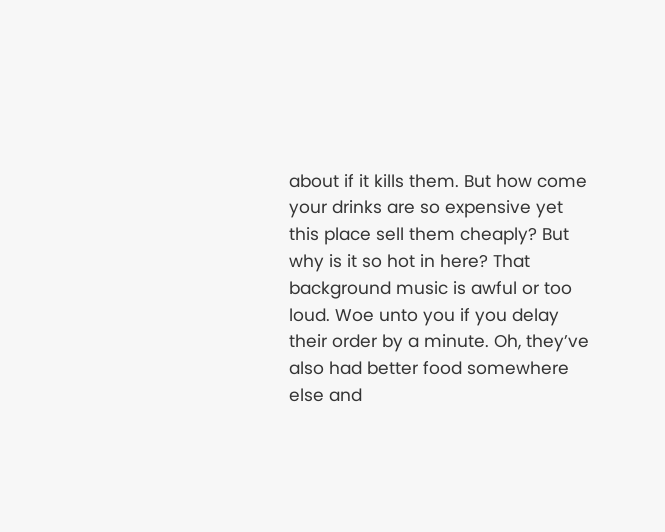about if it kills them. But how come your drinks are so expensive yet this place sell them cheaply? But why is it so hot in here? That background music is awful or too loud. Woe unto you if you delay their order by a minute. Oh, they’ve also had better food somewhere else and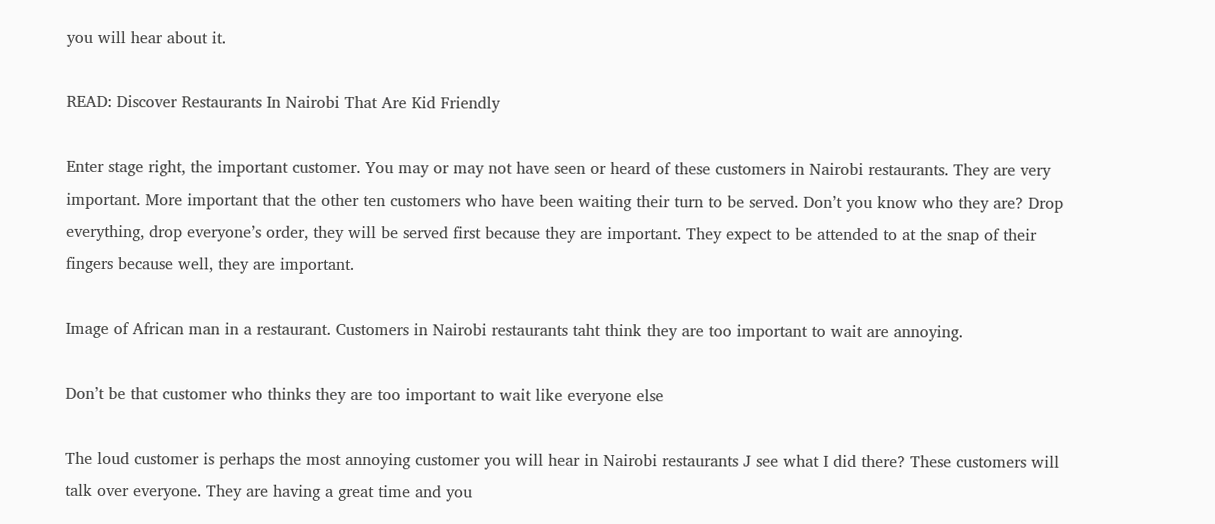you will hear about it.

READ: Discover Restaurants In Nairobi That Are Kid Friendly

Enter stage right, the important customer. You may or may not have seen or heard of these customers in Nairobi restaurants. They are very important. More important that the other ten customers who have been waiting their turn to be served. Don’t you know who they are? Drop everything, drop everyone’s order, they will be served first because they are important. They expect to be attended to at the snap of their fingers because well, they are important.

Image of African man in a restaurant. Customers in Nairobi restaurants taht think they are too important to wait are annoying.

Don’t be that customer who thinks they are too important to wait like everyone else

The loud customer is perhaps the most annoying customer you will hear in Nairobi restaurants J see what I did there? These customers will talk over everyone. They are having a great time and you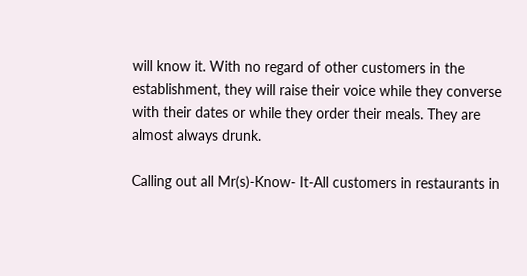will know it. With no regard of other customers in the establishment, they will raise their voice while they converse with their dates or while they order their meals. They are almost always drunk.

Calling out all Mr(s)-Know- It-All customers in restaurants in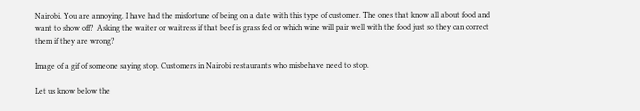Nairobi. You are annoying. I have had the misfortune of being on a date with this type of customer. The ones that know all about food and want to show off?  Asking the waiter or waitress if that beef is grass fed or which wine will pair well with the food just so they can correct them if they are wrong?

Image of a gif of someone saying stop. Customers in Nairobi restaurants who misbehave need to stop.

Let us know below the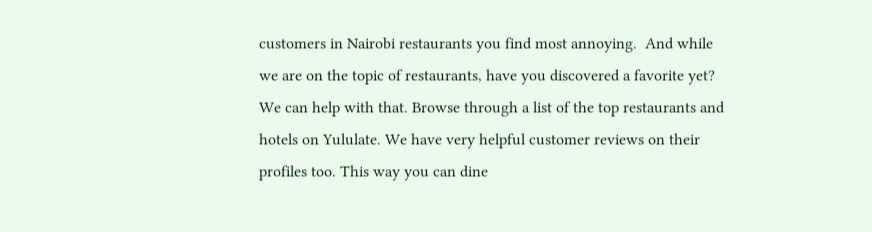customers in Nairobi restaurants you find most annoying.  And while we are on the topic of restaurants, have you discovered a favorite yet? We can help with that. Browse through a list of the top restaurants and hotels on Yululate. We have very helpful customer reviews on their profiles too. This way you can dine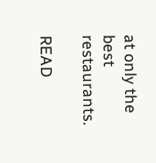at only the best restaurants.

READ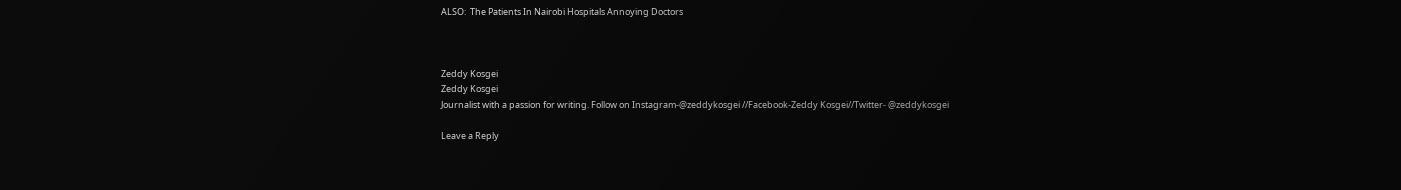ALSO:  The Patients In Nairobi Hospitals Annoying Doctors



Zeddy Kosgei
Zeddy Kosgei
Journalist with a passion for writing. Follow on Instagram-@zeddykosgei //Facebook-Zeddy Kosgei//Twitter- @zeddykosgei

Leave a Reply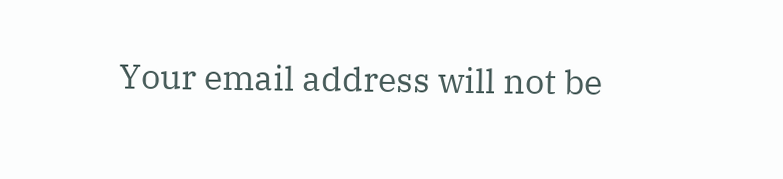Your email address will not be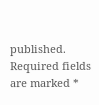published. Required fields are marked *